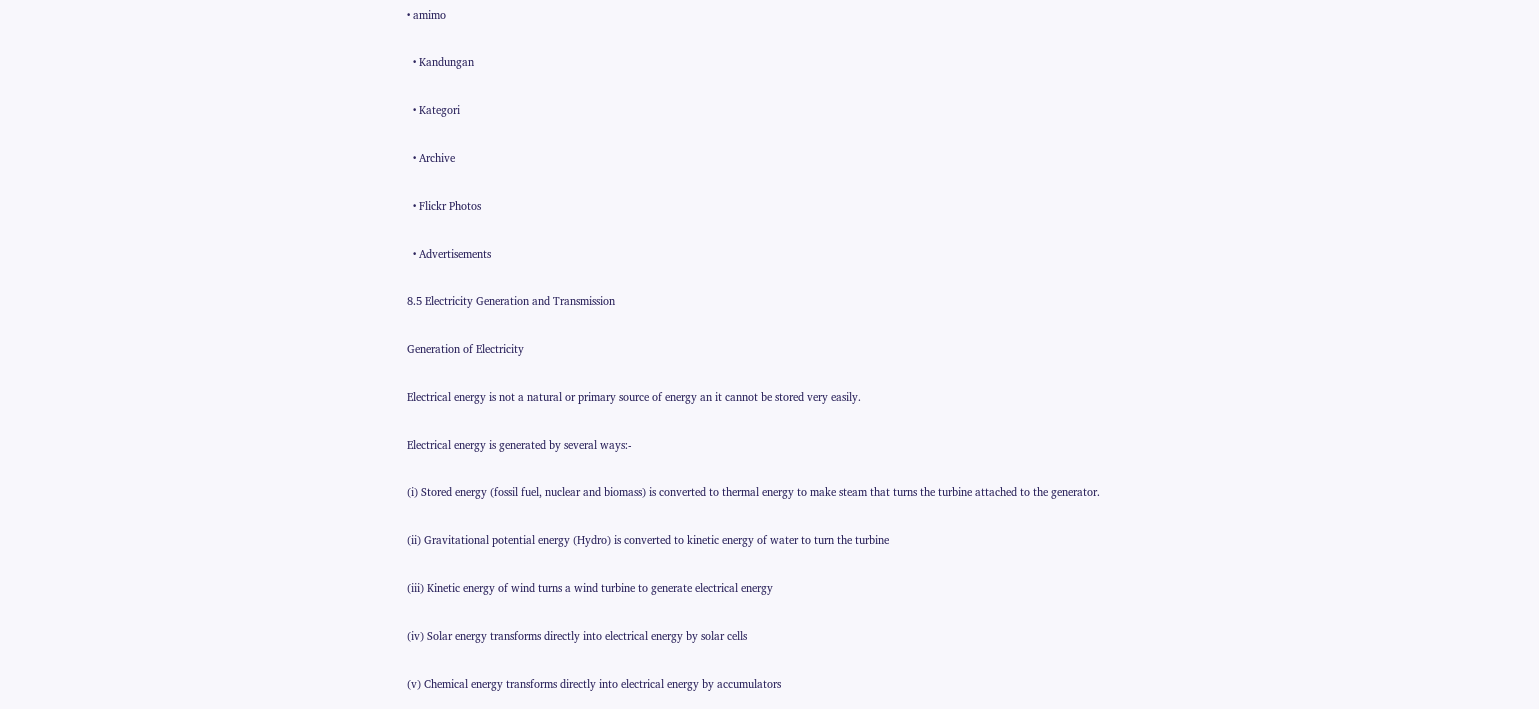• amimo

  • Kandungan

  • Kategori

  • Archive

  • Flickr Photos

  • Advertisements

8.5 Electricity Generation and Transmission

Generation of Electricity

Electrical energy is not a natural or primary source of energy an it cannot be stored very easily.

Electrical energy is generated by several ways:-

(i) Stored energy (fossil fuel, nuclear and biomass) is converted to thermal energy to make steam that turns the turbine attached to the generator.

(ii) Gravitational potential energy (Hydro) is converted to kinetic energy of water to turn the turbine

(iii) Kinetic energy of wind turns a wind turbine to generate electrical energy

(iv) Solar energy transforms directly into electrical energy by solar cells

(v) Chemical energy transforms directly into electrical energy by accumulators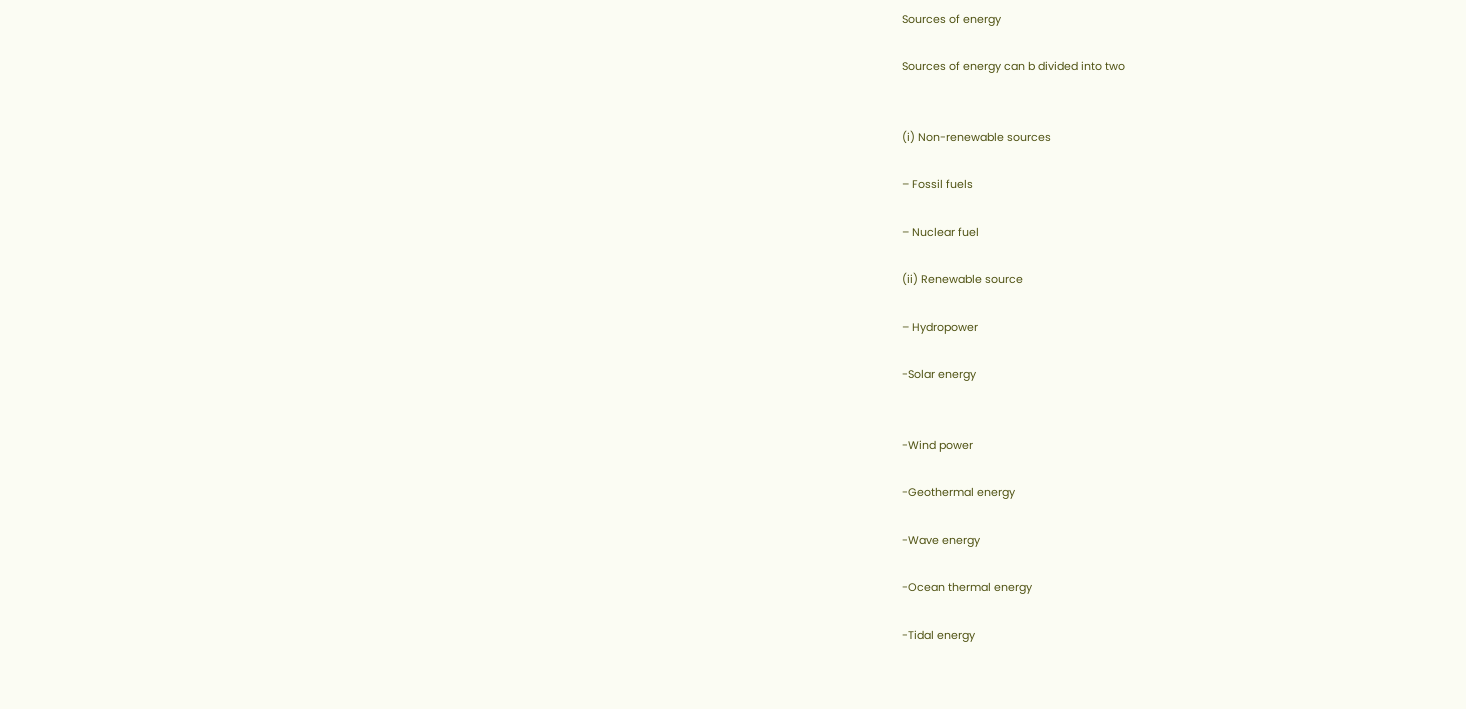Sources of energy

Sources of energy can b divided into two


(i) Non-renewable sources

– Fossil fuels

– Nuclear fuel

(ii) Renewable source

– Hydropower

-Solar energy


-Wind power

-Geothermal energy

-Wave energy

-Ocean thermal energy

-Tidal energy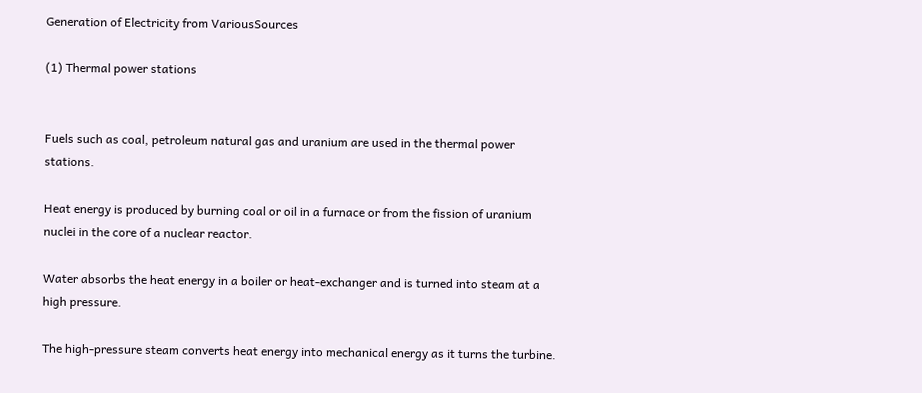Generation of Electricity from VariousSources

(1) Thermal power stations


Fuels such as coal, petroleum natural gas and uranium are used in the thermal power stations.

Heat energy is produced by burning coal or oil in a furnace or from the fission of uranium nuclei in the core of a nuclear reactor.

Water absorbs the heat energy in a boiler or heat-exchanger and is turned into steam at a high pressure.

The high-pressure steam converts heat energy into mechanical energy as it turns the turbine.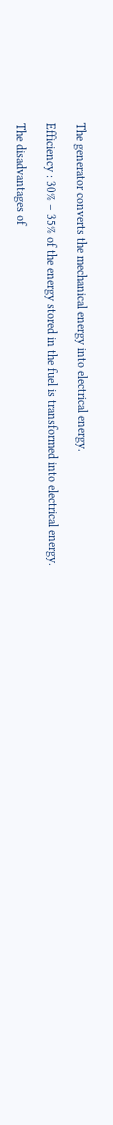The generator converts the mechanical energy into electrical energy.

Efficiency : 30% – 35% of the energy stored in the fuel is transformed into electrical energy.

The disadvantages of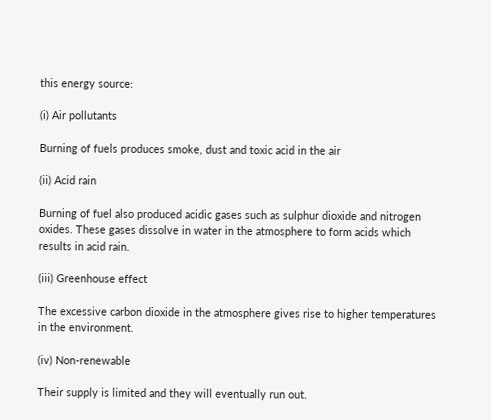this energy source:

(i) Air pollutants

Burning of fuels produces smoke, dust and toxic acid in the air

(ii) Acid rain

Burning of fuel also produced acidic gases such as sulphur dioxide and nitrogen oxides. These gases dissolve in water in the atmosphere to form acids which results in acid rain.

(iii) Greenhouse effect

The excessive carbon dioxide in the atmosphere gives rise to higher temperatures in the environment.

(iv) Non-renewable

Their supply is limited and they will eventually run out.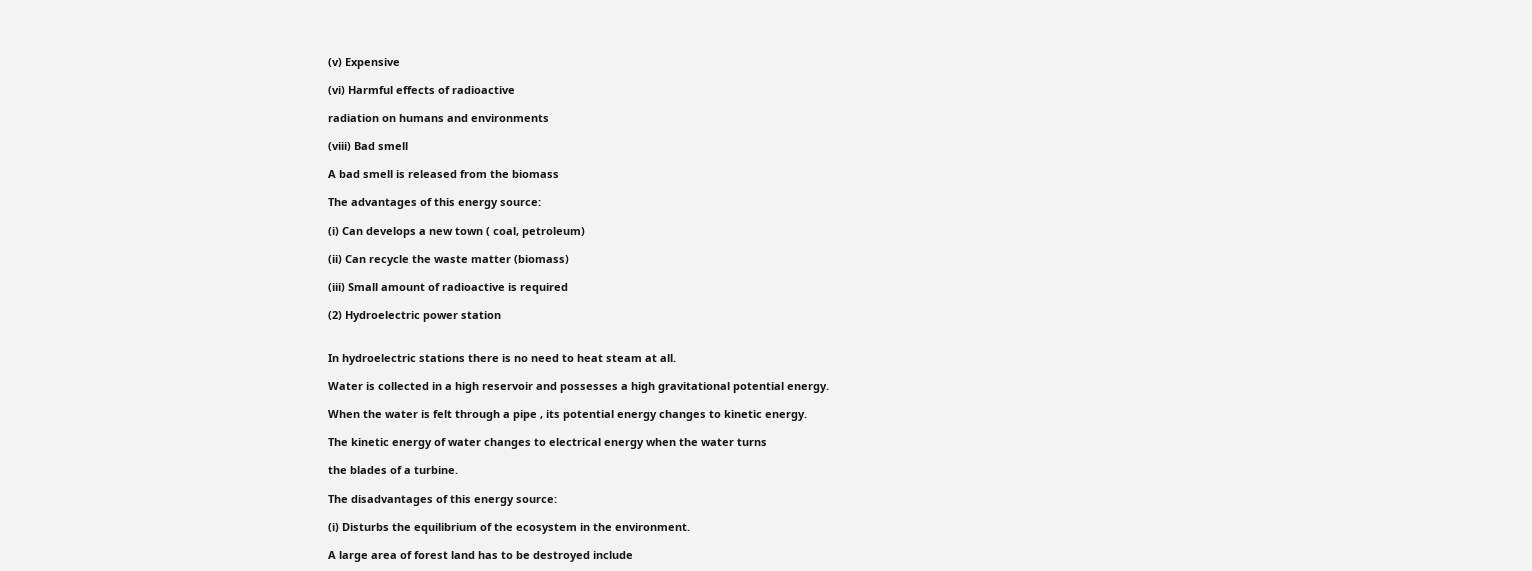(v) Expensive

(vi) Harmful effects of radioactive

radiation on humans and environments

(viii) Bad smell

A bad smell is released from the biomass

The advantages of this energy source:

(i) Can develops a new town ( coal, petroleum)

(ii) Can recycle the waste matter (biomass)

(iii) Small amount of radioactive is required

(2) Hydroelectric power station


In hydroelectric stations there is no need to heat steam at all.

Water is collected in a high reservoir and possesses a high gravitational potential energy.

When the water is felt through a pipe , its potential energy changes to kinetic energy.

The kinetic energy of water changes to electrical energy when the water turns

the blades of a turbine.

The disadvantages of this energy source:

(i) Disturbs the equilibrium of the ecosystem in the environment.

A large area of forest land has to be destroyed include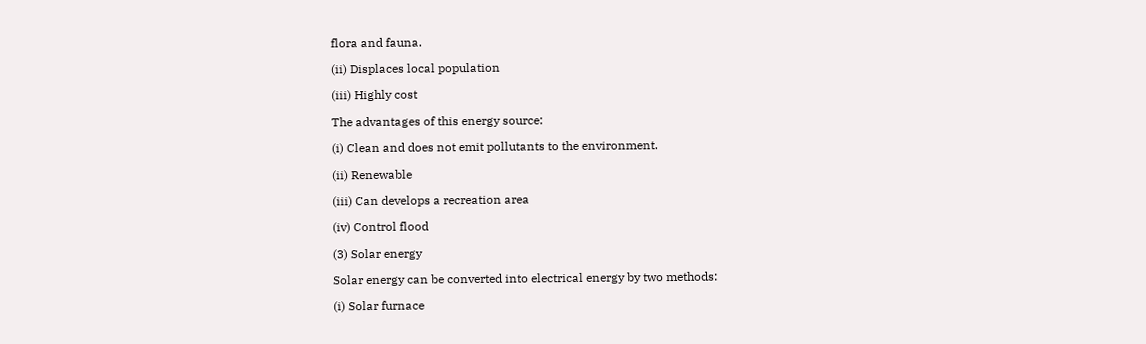flora and fauna.

(ii) Displaces local population

(iii) Highly cost

The advantages of this energy source:

(i) Clean and does not emit pollutants to the environment.

(ii) Renewable

(iii) Can develops a recreation area

(iv) Control flood

(3) Solar energy

Solar energy can be converted into electrical energy by two methods:

(i) Solar furnace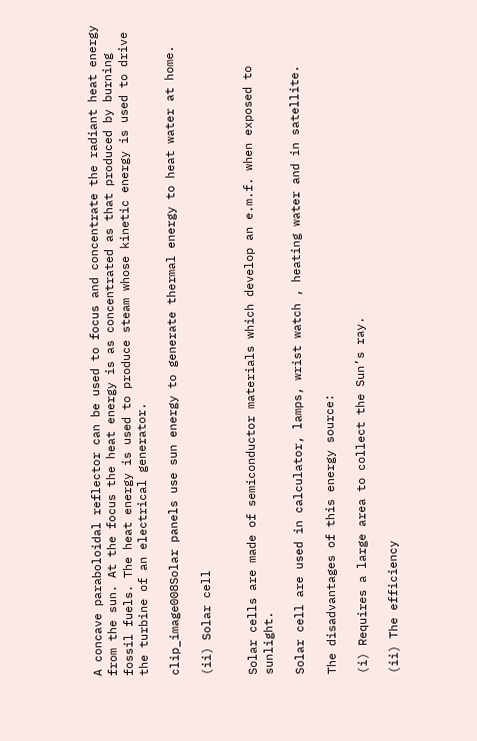A concave paraboloidal reflector can be used to focus and concentrate the radiant heat energy from the sun. At the focus the heat energy is as concentrated as that produced by burning fossil fuels. The heat energy is used to produce steam whose kinetic energy is used to drive the turbine of an electrical generator.

clip_image008Solar panels use sun energy to generate thermal energy to heat water at home.

(ii) Solar cell


Solar cells are made of semiconductor materials which develop an e.m.f. when exposed to sunlight.

Solar cell are used in calculator, lamps, wrist watch , heating water and in satellite.

The disadvantages of this energy source:

(i) Requires a large area to collect the Sun’s ray.

(ii) The efficiency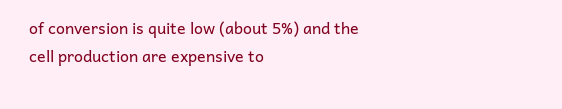of conversion is quite low (about 5%) and the cell production are expensive to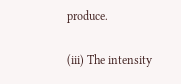produce.

(iii) The intensity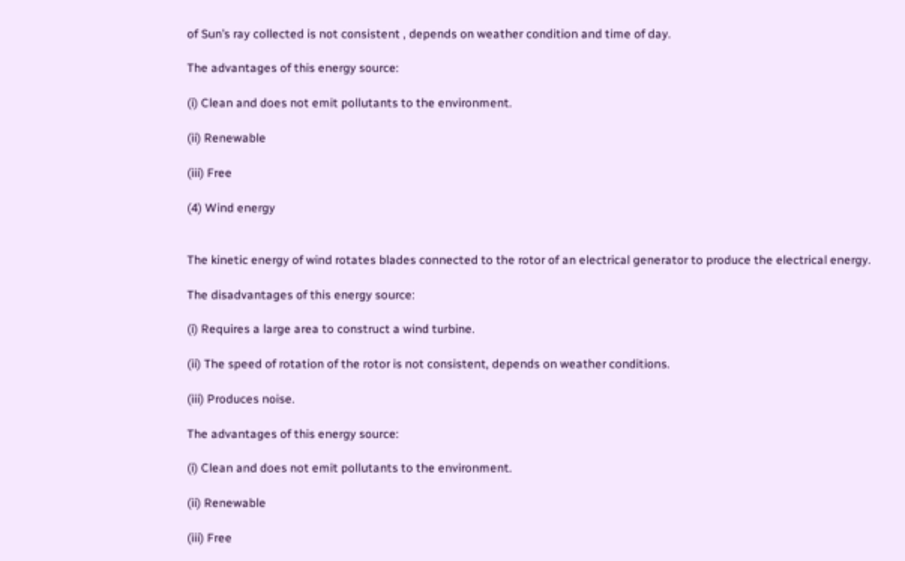of Sun’s ray collected is not consistent , depends on weather condition and time of day.

The advantages of this energy source:

(i) Clean and does not emit pollutants to the environment.

(ii) Renewable

(iii) Free

(4) Wind energy


The kinetic energy of wind rotates blades connected to the rotor of an electrical generator to produce the electrical energy.

The disadvantages of this energy source:

(i) Requires a large area to construct a wind turbine.

(ii) The speed of rotation of the rotor is not consistent, depends on weather conditions.

(iii) Produces noise.

The advantages of this energy source:

(i) Clean and does not emit pollutants to the environment.

(ii) Renewable

(iii) Free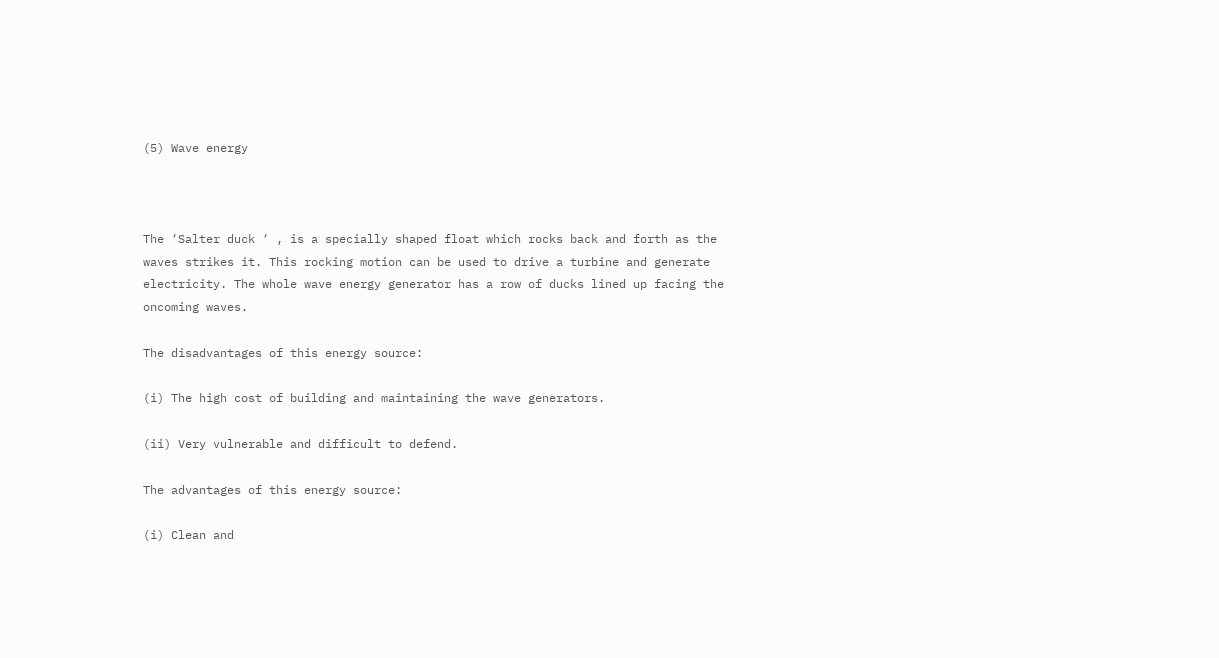(5) Wave energy



The ‘Salter duck ‘ , is a specially shaped float which rocks back and forth as the waves strikes it. This rocking motion can be used to drive a turbine and generate electricity. The whole wave energy generator has a row of ducks lined up facing the oncoming waves.

The disadvantages of this energy source:

(i) The high cost of building and maintaining the wave generators.

(ii) Very vulnerable and difficult to defend.

The advantages of this energy source:

(i) Clean and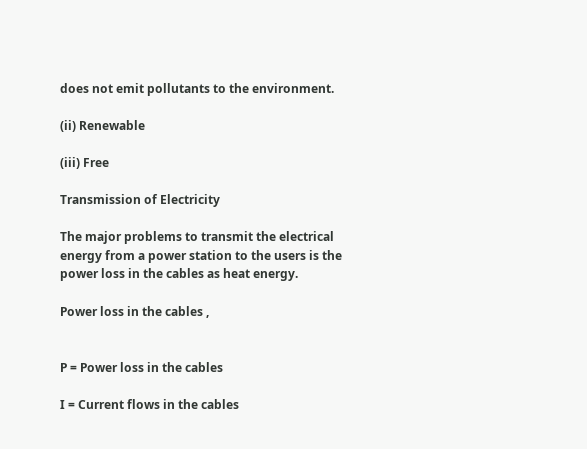does not emit pollutants to the environment.

(ii) Renewable

(iii) Free

Transmission of Electricity

The major problems to transmit the electrical energy from a power station to the users is the power loss in the cables as heat energy.

Power loss in the cables ,


P = Power loss in the cables

I = Current flows in the cables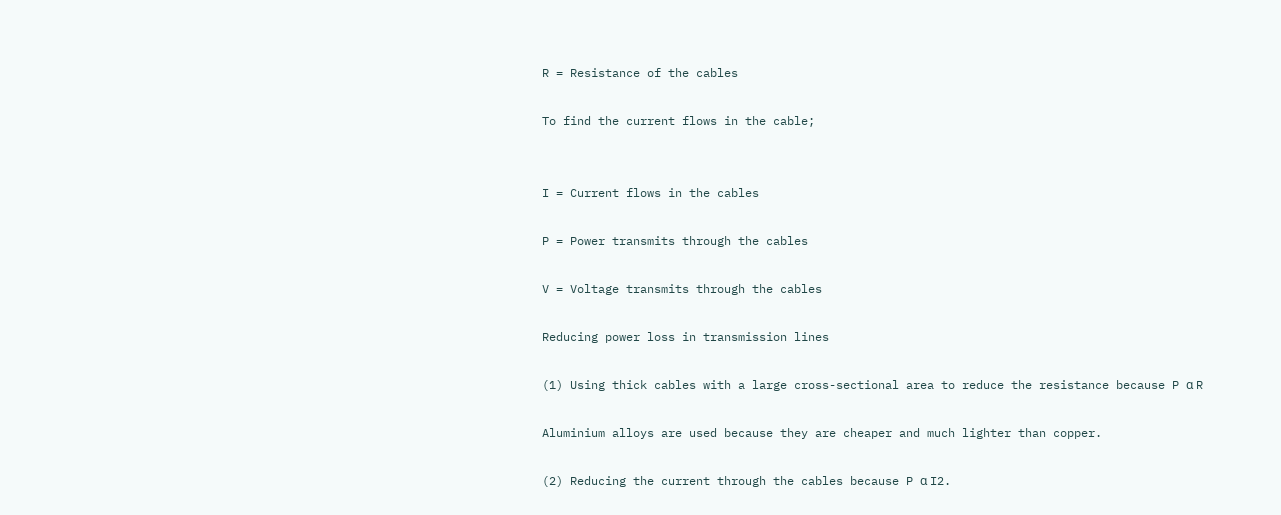R = Resistance of the cables

To find the current flows in the cable;


I = Current flows in the cables

P = Power transmits through the cables

V = Voltage transmits through the cables

Reducing power loss in transmission lines

(1) Using thick cables with a large cross-sectional area to reduce the resistance because P α R

Aluminium alloys are used because they are cheaper and much lighter than copper.

(2) Reducing the current through the cables because P α I2.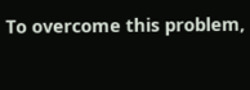To overcome this problem,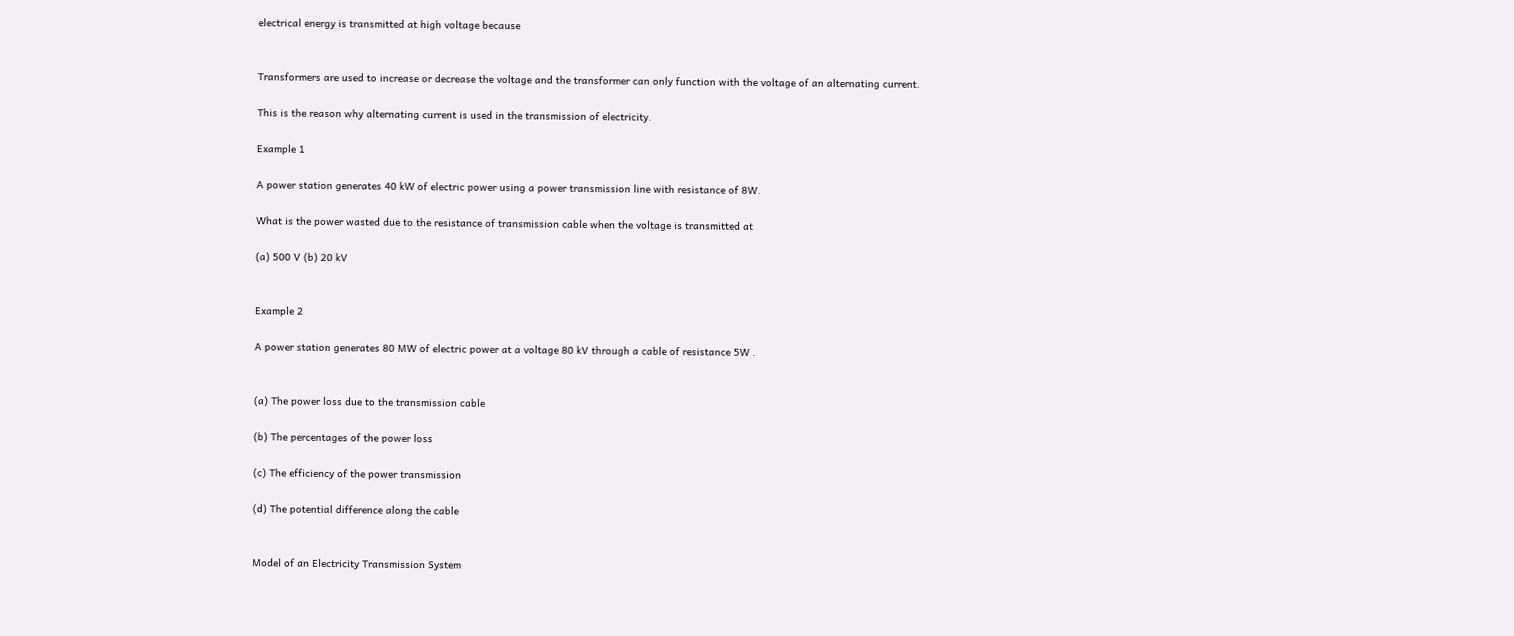electrical energy is transmitted at high voltage because


Transformers are used to increase or decrease the voltage and the transformer can only function with the voltage of an alternating current.

This is the reason why alternating current is used in the transmission of electricity.

Example 1

A power station generates 40 kW of electric power using a power transmission line with resistance of 8W.

What is the power wasted due to the resistance of transmission cable when the voltage is transmitted at

(a) 500 V (b) 20 kV


Example 2

A power station generates 80 MW of electric power at a voltage 80 kV through a cable of resistance 5W .


(a) The power loss due to the transmission cable

(b) The percentages of the power loss

(c) The efficiency of the power transmission

(d) The potential difference along the cable


Model of an Electricity Transmission System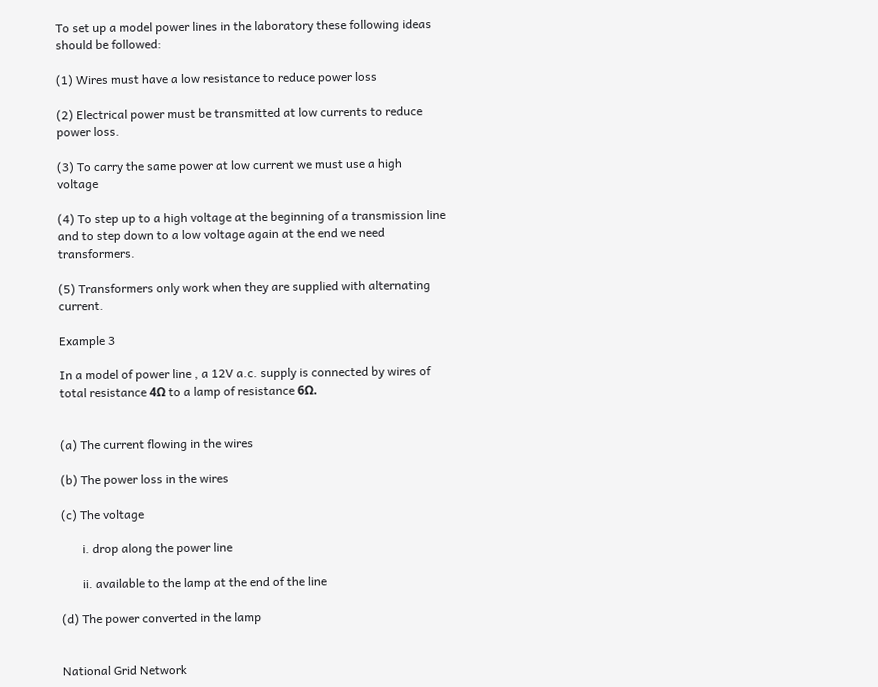To set up a model power lines in the laboratory these following ideas should be followed:

(1) Wires must have a low resistance to reduce power loss

(2) Electrical power must be transmitted at low currents to reduce power loss.

(3) To carry the same power at low current we must use a high voltage

(4) To step up to a high voltage at the beginning of a transmission line and to step down to a low voltage again at the end we need transformers.

(5) Transformers only work when they are supplied with alternating current.

Example 3

In a model of power line , a 12V a.c. supply is connected by wires of total resistance 4Ω to a lamp of resistance 6Ω.


(a) The current flowing in the wires

(b) The power loss in the wires

(c) The voltage

       i. drop along the power line

       ii. available to the lamp at the end of the line

(d) The power converted in the lamp


National Grid Network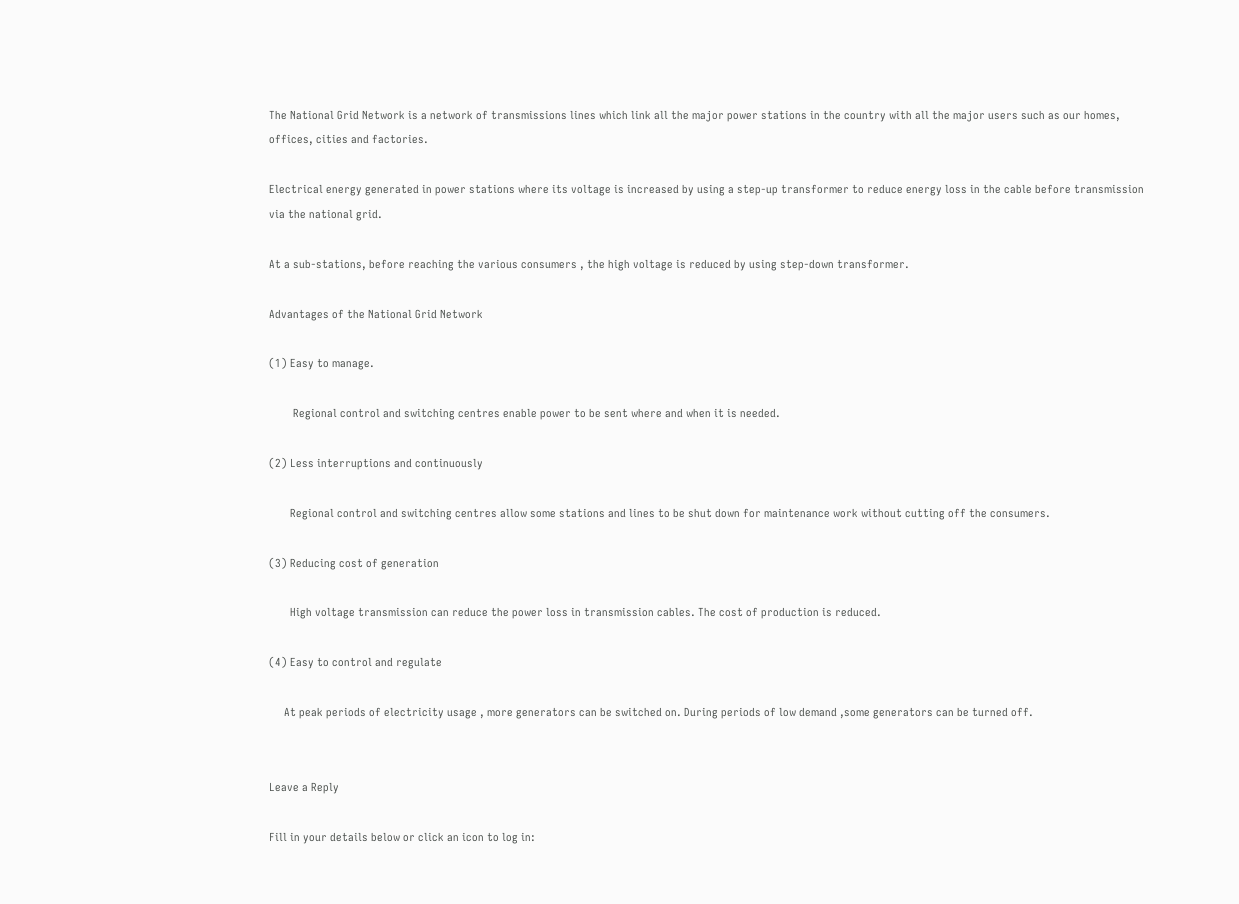The National Grid Network is a network of transmissions lines which link all the major power stations in the country with all the major users such as our homes, offices, cities and factories.

Electrical energy generated in power stations where its voltage is increased by using a step-up transformer to reduce energy loss in the cable before transmission via the national grid.

At a sub-stations, before reaching the various consumers , the high voltage is reduced by using step-down transformer.

Advantages of the National Grid Network

(1) Easy to manage.

        Regional control and switching centres enable power to be sent where and when it is needed.

(2) Less interruptions and continuously

       Regional control and switching centres allow some stations and lines to be shut down for maintenance work without cutting off the consumers.

(3) Reducing cost of generation

       High voltage transmission can reduce the power loss in transmission cables. The cost of production is reduced.

(4) Easy to control and regulate

     At peak periods of electricity usage , more generators can be switched on. During periods of low demand ,some generators can be turned off.


Leave a Reply

Fill in your details below or click an icon to log in: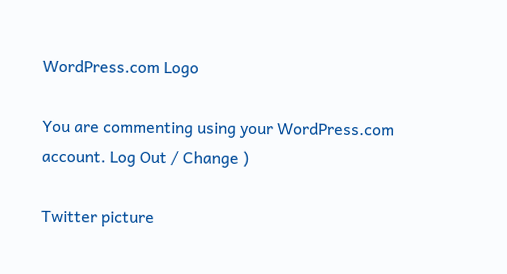WordPress.com Logo

You are commenting using your WordPress.com account. Log Out / Change )

Twitter picture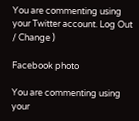You are commenting using your Twitter account. Log Out / Change )

Facebook photo

You are commenting using your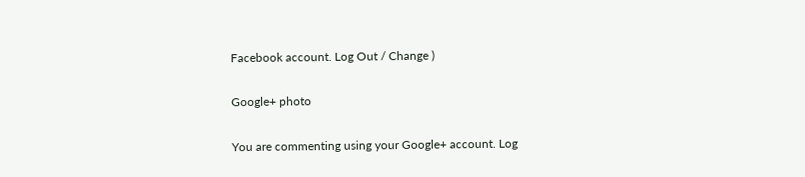Facebook account. Log Out / Change )

Google+ photo

You are commenting using your Google+ account. Log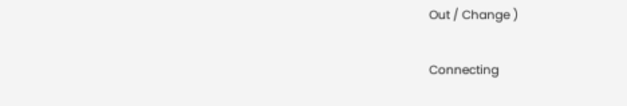Out / Change )

Connecting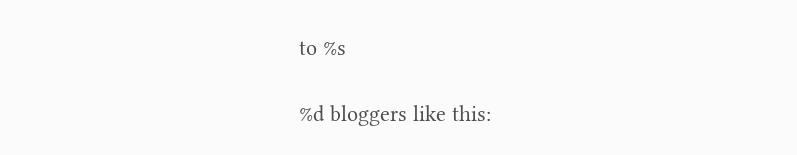to %s

%d bloggers like this: